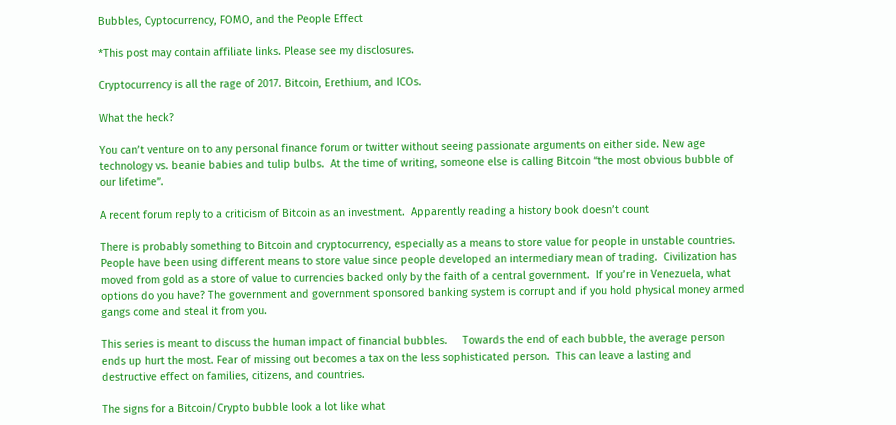Bubbles, Cyptocurrency, FOMO, and the People Effect

*This post may contain affiliate links. Please see my disclosures.

Cryptocurrency is all the rage of 2017. Bitcoin, Erethium, and ICOs.

What the heck?

You can’t venture on to any personal finance forum or twitter without seeing passionate arguments on either side. New age technology vs. beanie babies and tulip bulbs.  At the time of writing, someone else is calling Bitcoin “the most obvious bubble of our lifetime”.

A recent forum reply to a criticism of Bitcoin as an investment.  Apparently reading a history book doesn’t count

There is probably something to Bitcoin and cryptocurrency, especially as a means to store value for people in unstable countries.  People have been using different means to store value since people developed an intermediary mean of trading.  Civilization has moved from gold as a store of value to currencies backed only by the faith of a central government.  If you’re in Venezuela, what options do you have? The government and government sponsored banking system is corrupt and if you hold physical money armed gangs come and steal it from you.

This series is meant to discuss the human impact of financial bubbles.     Towards the end of each bubble, the average person ends up hurt the most. Fear of missing out becomes a tax on the less sophisticated person.  This can leave a lasting and destructive effect on families, citizens, and countries.

The signs for a Bitcoin/Crypto bubble look a lot like what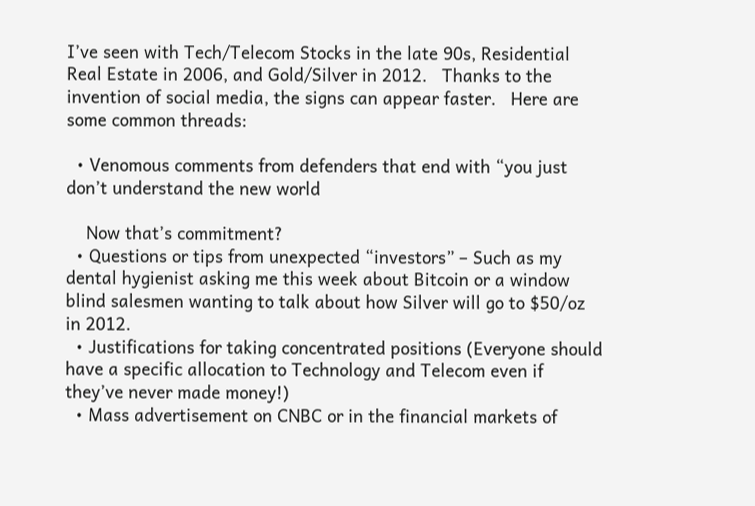I’ve seen with Tech/Telecom Stocks in the late 90s, Residential Real Estate in 2006, and Gold/Silver in 2012.   Thanks to the invention of social media, the signs can appear faster.   Here are some common threads:

  • Venomous comments from defenders that end with “you just don’t understand the new world

    Now that’s commitment?
  • Questions or tips from unexpected “investors” – Such as my dental hygienist asking me this week about Bitcoin or a window blind salesmen wanting to talk about how Silver will go to $50/oz in 2012.
  • Justifications for taking concentrated positions (Everyone should have a specific allocation to Technology and Telecom even if they’ve never made money!)
  • Mass advertisement on CNBC or in the financial markets of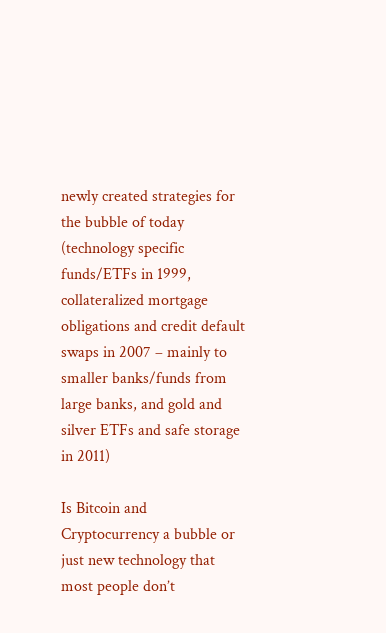newly created strategies for the bubble of today (technology specific funds/ETFs in 1999, collateralized mortgage obligations and credit default swaps in 2007 – mainly to smaller banks/funds from large banks, and gold and silver ETFs and safe storage in 2011)

Is Bitcoin and Cryptocurrency a bubble or just new technology that most people don’t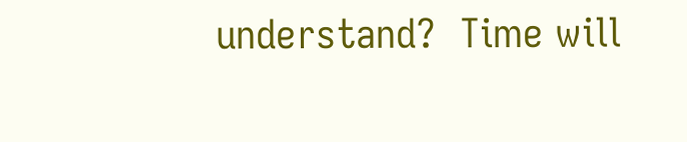understand?  Time will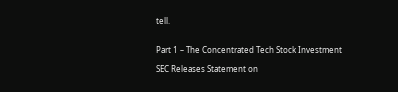tell.


Part 1 – The Concentrated Tech Stock Investment

SEC Releases Statement on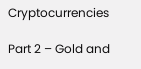Cryptocurrencies

Part 2 – Gold and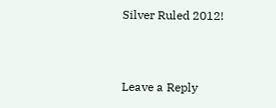Silver Ruled 2012!


Leave a Reply